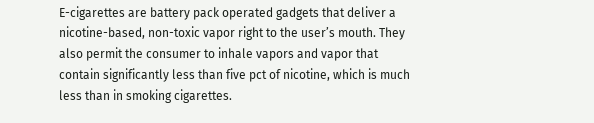E-cigarettes are battery pack operated gadgets that deliver a nicotine-based, non-toxic vapor right to the user’s mouth. They also permit the consumer to inhale vapors and vapor that contain significantly less than five pct of nicotine, which is much less than in smoking cigarettes.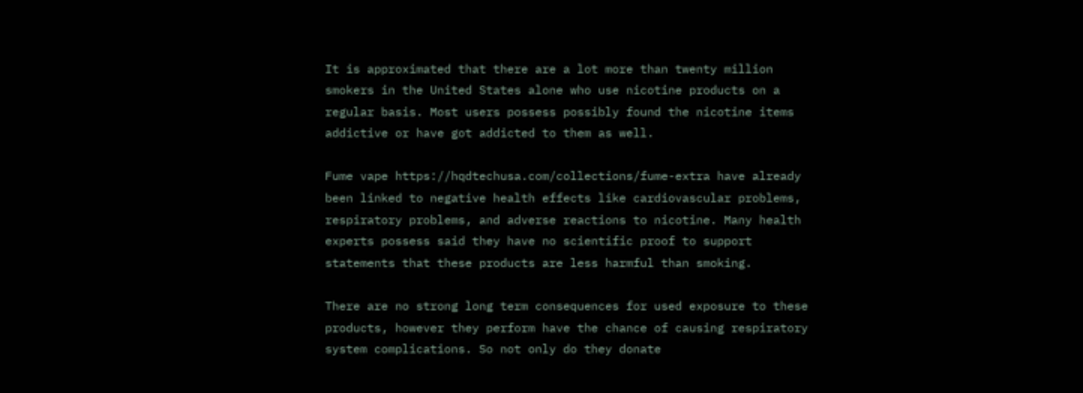It is approximated that there are a lot more than twenty million smokers in the United States alone who use nicotine products on a regular basis. Most users possess possibly found the nicotine items addictive or have got addicted to them as well.

Fume vape https://hqdtechusa.com/collections/fume-extra have already been linked to negative health effects like cardiovascular problems, respiratory problems, and adverse reactions to nicotine. Many health experts possess said they have no scientific proof to support statements that these products are less harmful than smoking.

There are no strong long term consequences for used exposure to these products, however they perform have the chance of causing respiratory system complications. So not only do they donate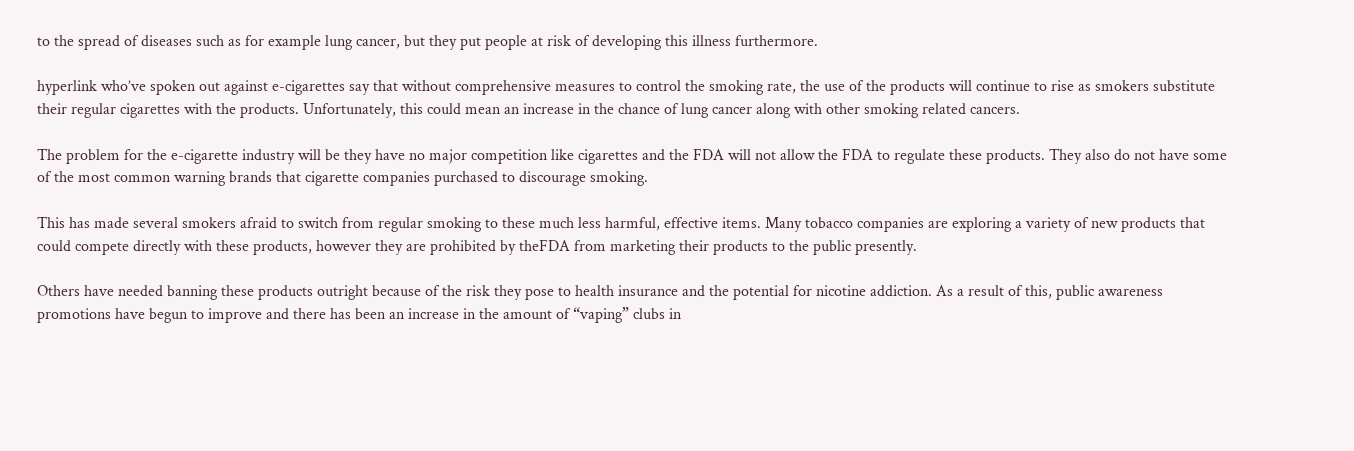to the spread of diseases such as for example lung cancer, but they put people at risk of developing this illness furthermore.

hyperlink who’ve spoken out against e-cigarettes say that without comprehensive measures to control the smoking rate, the use of the products will continue to rise as smokers substitute their regular cigarettes with the products. Unfortunately, this could mean an increase in the chance of lung cancer along with other smoking related cancers.

The problem for the e-cigarette industry will be they have no major competition like cigarettes and the FDA will not allow the FDA to regulate these products. They also do not have some of the most common warning brands that cigarette companies purchased to discourage smoking.

This has made several smokers afraid to switch from regular smoking to these much less harmful, effective items. Many tobacco companies are exploring a variety of new products that could compete directly with these products, however they are prohibited by theFDA from marketing their products to the public presently.

Others have needed banning these products outright because of the risk they pose to health insurance and the potential for nicotine addiction. As a result of this, public awareness promotions have begun to improve and there has been an increase in the amount of “vaping” clubs in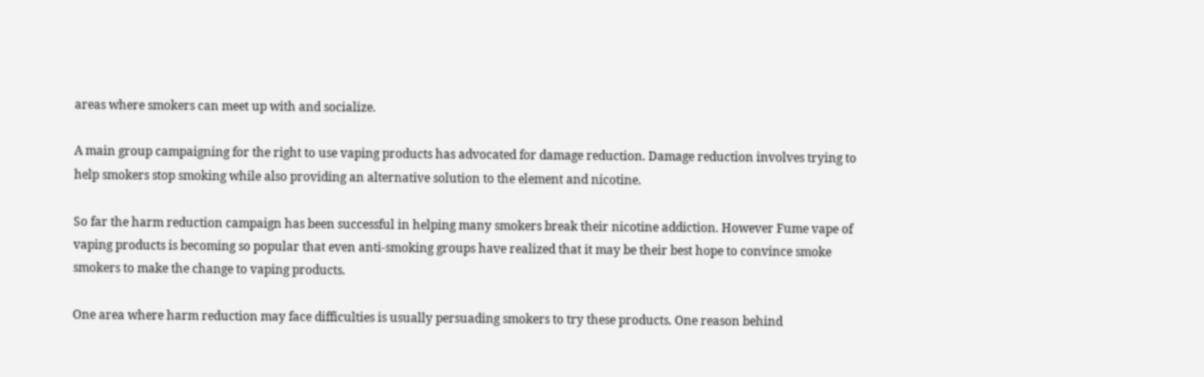areas where smokers can meet up with and socialize.

A main group campaigning for the right to use vaping products has advocated for damage reduction. Damage reduction involves trying to help smokers stop smoking while also providing an alternative solution to the element and nicotine.

So far the harm reduction campaign has been successful in helping many smokers break their nicotine addiction. However Fume vape of vaping products is becoming so popular that even anti-smoking groups have realized that it may be their best hope to convince smoke smokers to make the change to vaping products.

One area where harm reduction may face difficulties is usually persuading smokers to try these products. One reason behind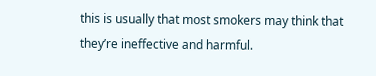this is usually that most smokers may think that they’re ineffective and harmful.